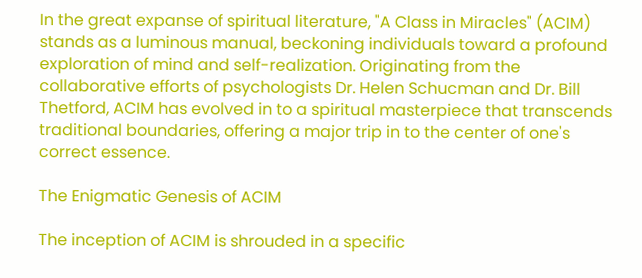In the great expanse of spiritual literature, "A Class in Miracles" (ACIM) stands as a luminous manual, beckoning individuals toward a profound exploration of mind and self-realization. Originating from the collaborative efforts of psychologists Dr. Helen Schucman and Dr. Bill Thetford, ACIM has evolved in to a spiritual masterpiece that transcends traditional boundaries, offering a major trip in to the center of one's correct essence.

The Enigmatic Genesis of ACIM

The inception of ACIM is shrouded in a specific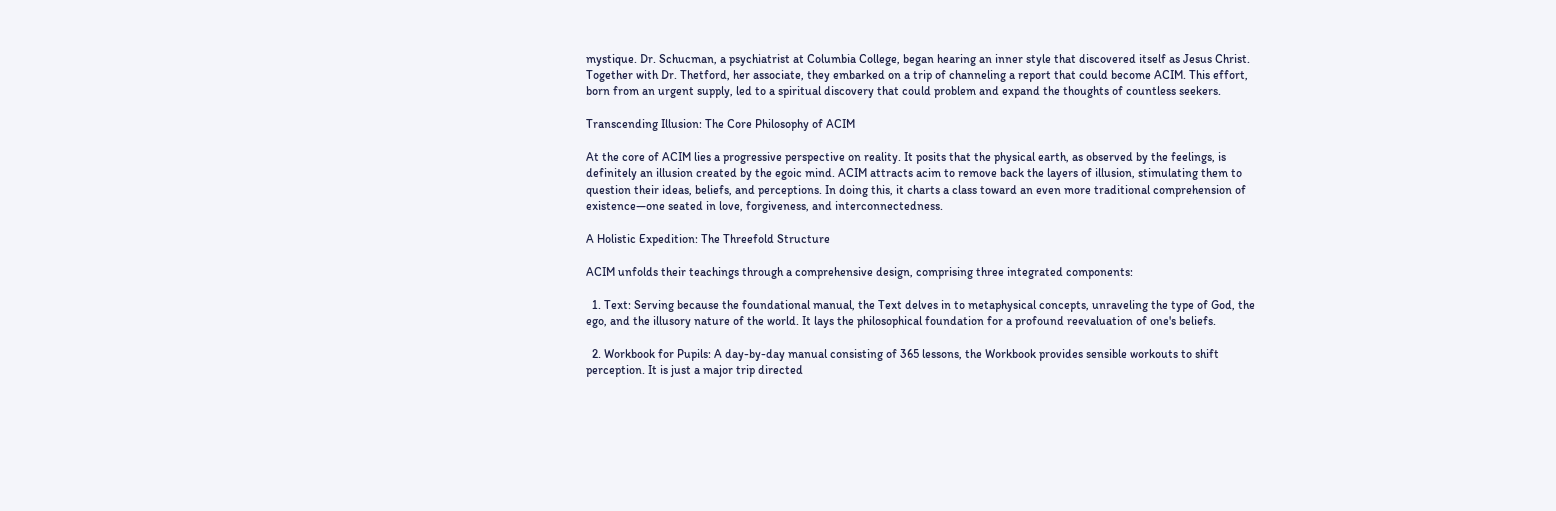mystique. Dr. Schucman, a psychiatrist at Columbia College, began hearing an inner style that discovered itself as Jesus Christ. Together with Dr. Thetford, her associate, they embarked on a trip of channeling a report that could become ACIM. This effort, born from an urgent supply, led to a spiritual discovery that could problem and expand the thoughts of countless seekers.

Transcending Illusion: The Core Philosophy of ACIM

At the core of ACIM lies a progressive perspective on reality. It posits that the physical earth, as observed by the feelings, is definitely an illusion created by the egoic mind. ACIM attracts acim to remove back the layers of illusion, stimulating them to question their ideas, beliefs, and perceptions. In doing this, it charts a class toward an even more traditional comprehension of existence—one seated in love, forgiveness, and interconnectedness.

A Holistic Expedition: The Threefold Structure

ACIM unfolds their teachings through a comprehensive design, comprising three integrated components:

  1. Text: Serving because the foundational manual, the Text delves in to metaphysical concepts, unraveling the type of God, the ego, and the illusory nature of the world. It lays the philosophical foundation for a profound reevaluation of one's beliefs.

  2. Workbook for Pupils: A day-by-day manual consisting of 365 lessons, the Workbook provides sensible workouts to shift perception. It is just a major trip directed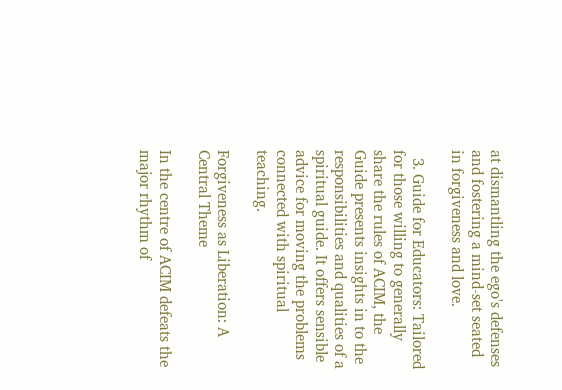at dismantling the ego's defenses and fostering a mind-set seated in forgiveness and love.

  3. Guide for Educators: Tailored for those willing to generally share the rules of ACIM, the Guide presents insights in to the responsibilities and qualities of a spiritual guide. It offers sensible advice for moving the problems connected with spiritual teaching.

Forgiveness as Liberation: A Central Theme

In the centre of ACIM defeats the major rhythm of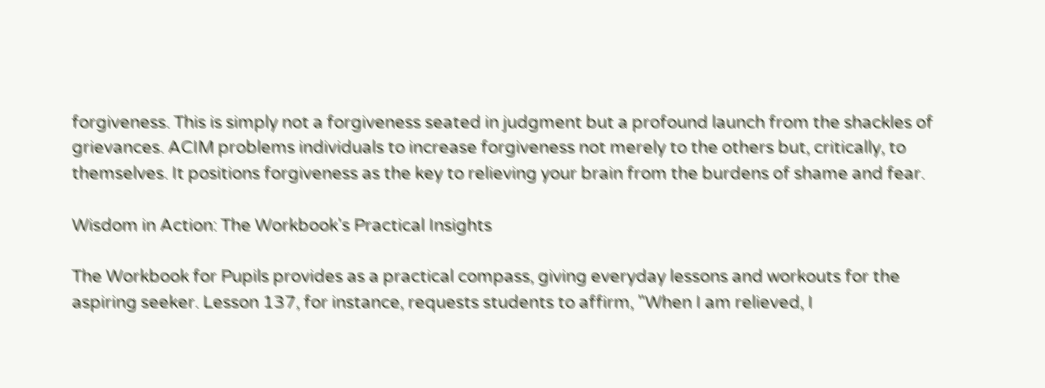forgiveness. This is simply not a forgiveness seated in judgment but a profound launch from the shackles of grievances. ACIM problems individuals to increase forgiveness not merely to the others but, critically, to themselves. It positions forgiveness as the key to relieving your brain from the burdens of shame and fear.

Wisdom in Action: The Workbook's Practical Insights

The Workbook for Pupils provides as a practical compass, giving everyday lessons and workouts for the aspiring seeker. Lesson 137, for instance, requests students to affirm, "When I am relieved, I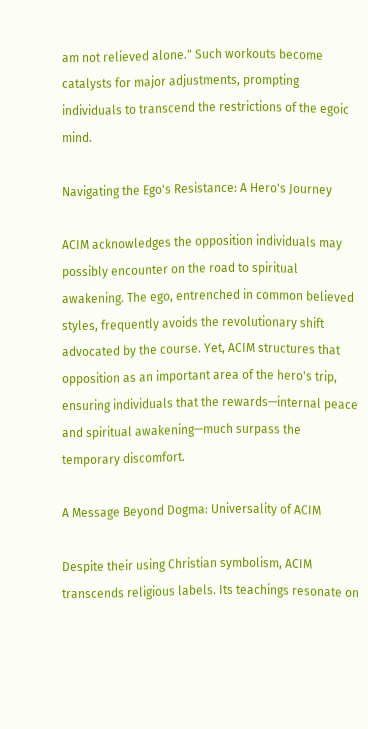am not relieved alone." Such workouts become catalysts for major adjustments, prompting individuals to transcend the restrictions of the egoic mind.

Navigating the Ego's Resistance: A Hero's Journey

ACIM acknowledges the opposition individuals may possibly encounter on the road to spiritual awakening. The ego, entrenched in common believed styles, frequently avoids the revolutionary shift advocated by the course. Yet, ACIM structures that opposition as an important area of the hero's trip, ensuring individuals that the rewards—internal peace and spiritual awakening—much surpass the temporary discomfort.

A Message Beyond Dogma: Universality of ACIM

Despite their using Christian symbolism, ACIM transcends religious labels. Its teachings resonate on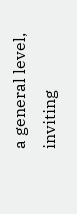a general level, inviting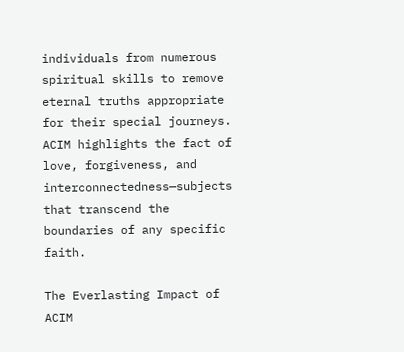individuals from numerous spiritual skills to remove eternal truths appropriate for their special journeys. ACIM highlights the fact of love, forgiveness, and interconnectedness—subjects that transcend the boundaries of any specific faith.

The Everlasting Impact of ACIM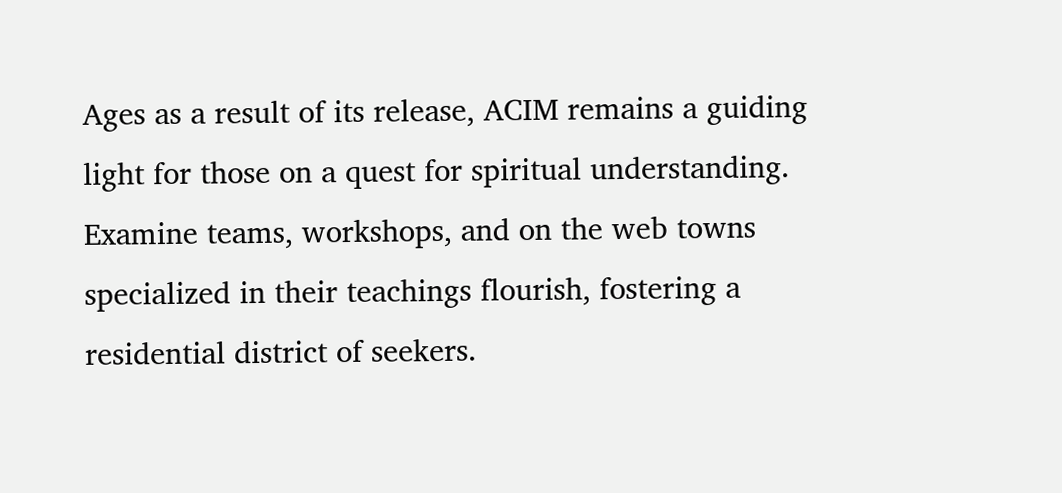Ages as a result of its release, ACIM remains a guiding light for those on a quest for spiritual understanding. Examine teams, workshops, and on the web towns specialized in their teachings flourish, fostering a residential district of seekers.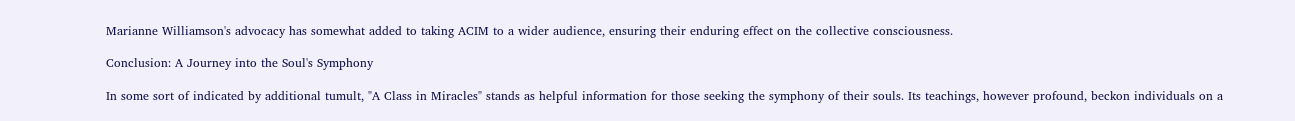Marianne Williamson's advocacy has somewhat added to taking ACIM to a wider audience, ensuring their enduring effect on the collective consciousness.

Conclusion: A Journey into the Soul's Symphony

In some sort of indicated by additional tumult, "A Class in Miracles" stands as helpful information for those seeking the symphony of their souls. Its teachings, however profound, beckon individuals on a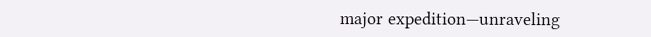major expedition—unraveling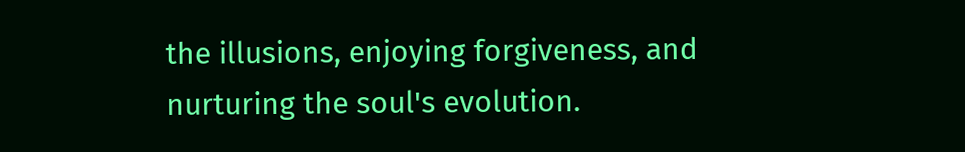the illusions, enjoying forgiveness, and nurturing the soul's evolution.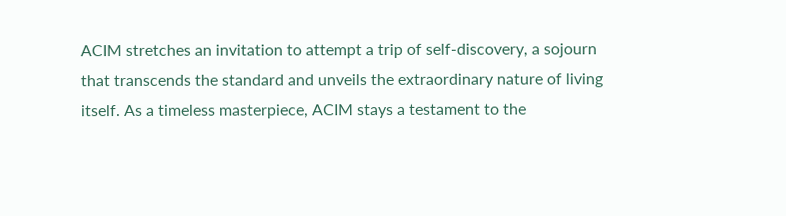ACIM stretches an invitation to attempt a trip of self-discovery, a sojourn that transcends the standard and unveils the extraordinary nature of living itself. As a timeless masterpiece, ACIM stays a testament to the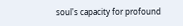soul's capacity for profound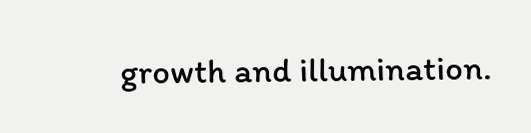growth and illumination.